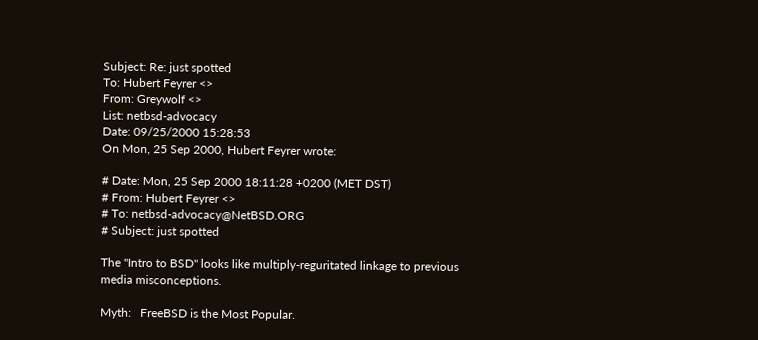Subject: Re: just spotted
To: Hubert Feyrer <>
From: Greywolf <>
List: netbsd-advocacy
Date: 09/25/2000 15:28:53
On Mon, 25 Sep 2000, Hubert Feyrer wrote:

# Date: Mon, 25 Sep 2000 18:11:28 +0200 (MET DST)
# From: Hubert Feyrer <>
# To: netbsd-advocacy@NetBSD.ORG
# Subject: just spotted

The "Intro to BSD" looks like multiply-reguritated linkage to previous
media misconceptions.

Myth:   FreeBSD is the Most Popular.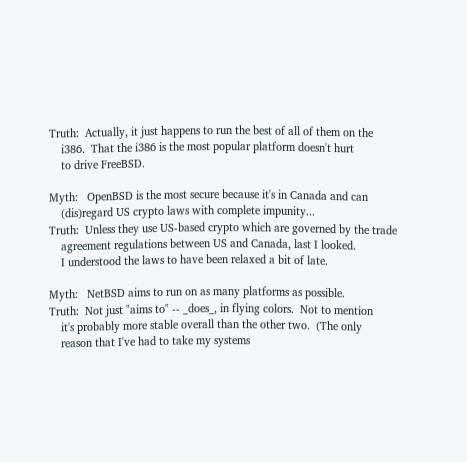Truth:  Actually, it just happens to run the best of all of them on the
    i386.  That the i386 is the most popular platform doesn't hurt
    to drive FreeBSD.

Myth:   OpenBSD is the most secure because it's in Canada and can
    (dis)regard US crypto laws with complete impunity...
Truth:  Unless they use US-based crypto which are governed by the trade
    agreement regulations between US and Canada, last I looked.
    I understood the laws to have been relaxed a bit of late.

Myth:   NetBSD aims to run on as many platforms as possible.
Truth:  Not just "aims to" -- _does_, in flying colors.  Not to mention
    it's probably more stable overall than the other two.  (The only
    reason that I've had to take my systems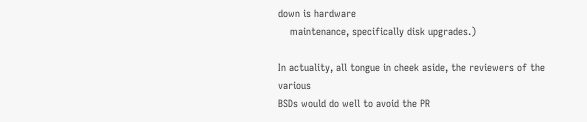down is hardware
    maintenance, specifically disk upgrades.)

In actuality, all tongue in cheek aside, the reviewers of the various
BSDs would do well to avoid the PR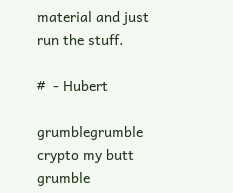material and just run the stuff.

#  - Hubert

grumblegrumble crypto my butt grumble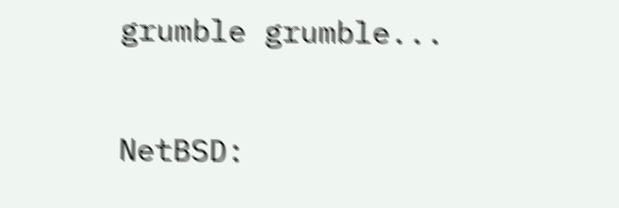grumble grumble...

NetBSD: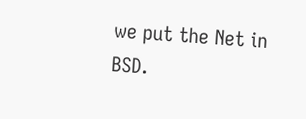we put the Net in BSD.